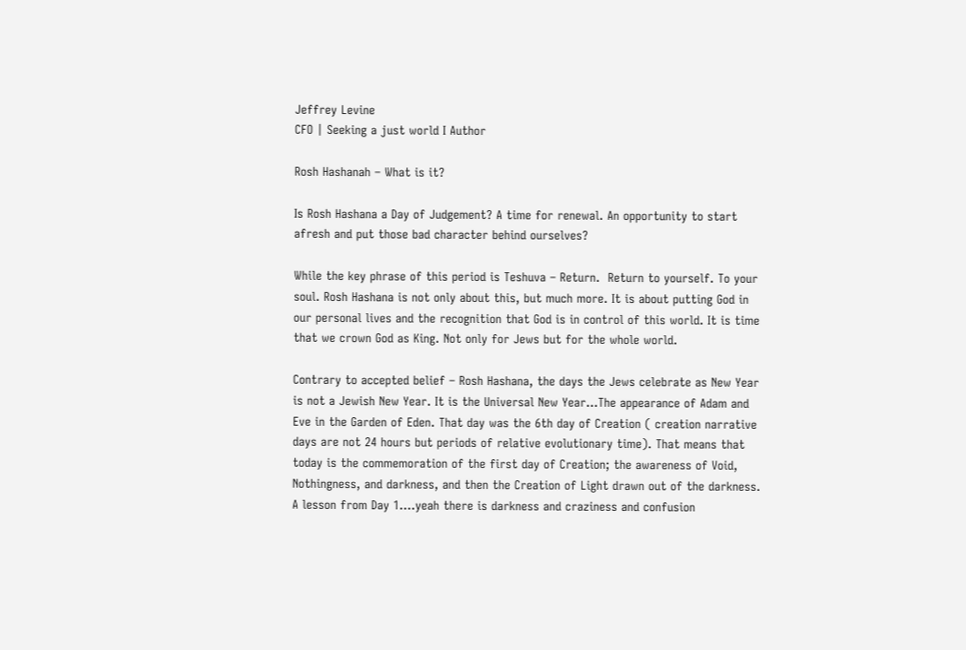Jeffrey Levine
CFO | Seeking a just world I Author

Rosh Hashanah – What is it?

Is Rosh Hashana a Day of Judgement? A time for renewal. An opportunity to start afresh and put those bad character behind ourselves?

While the key phrase of this period is Teshuva – Return.  Return to yourself. To your soul. Rosh Hashana is not only about this, but much more. It is about putting God in our personal lives and the recognition that God is in control of this world. It is time that we crown God as King. Not only for Jews but for the whole world.

Contrary to accepted belief – Rosh Hashana, the days the Jews celebrate as New Year is not a Jewish New Year. It is the Universal New Year…The appearance of Adam and Eve in the Garden of Eden. That day was the 6th day of Creation ( creation narrative days are not 24 hours but periods of relative evolutionary time). That means that today is the commemoration of the first day of Creation; the awareness of Void, Nothingness, and darkness, and then the Creation of Light drawn out of the darkness. A lesson from Day 1….yeah there is darkness and craziness and confusion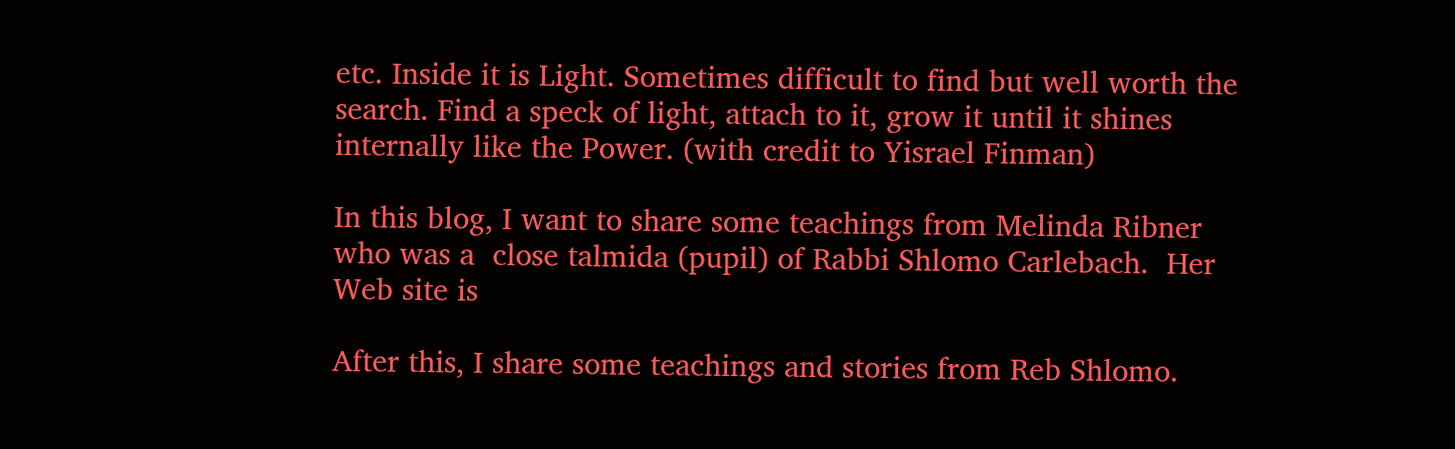etc. Inside it is Light. Sometimes difficult to find but well worth the search. Find a speck of light, attach to it, grow it until it shines internally like the Power. (with credit to Yisrael Finman)

In this blog, I want to share some teachings from Melinda Ribner who was a  close talmida (pupil) of Rabbi Shlomo Carlebach.  Her Web site is

After this, I share some teachings and stories from Reb Shlomo.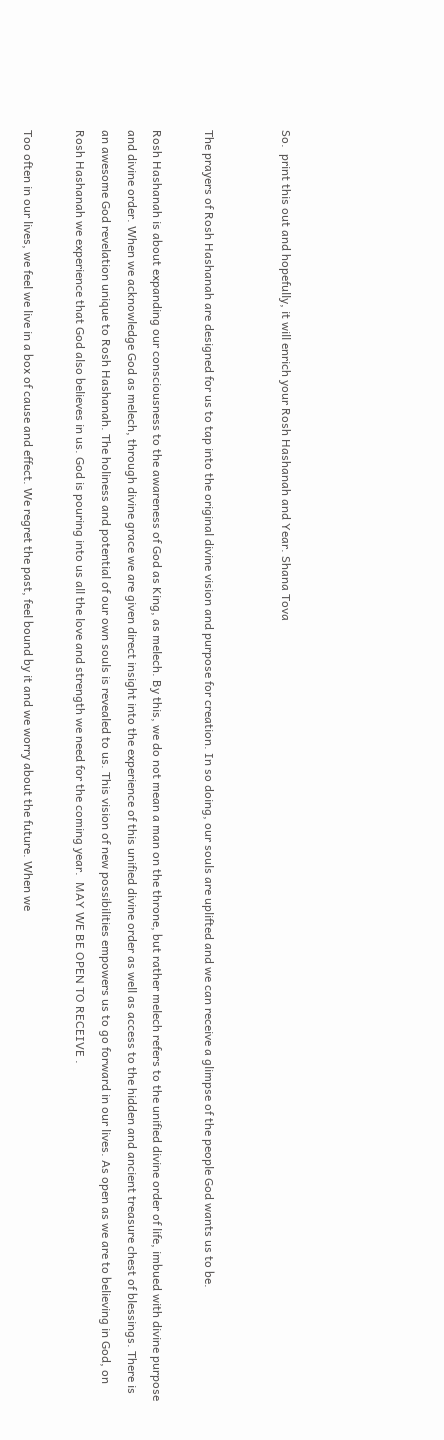So.  print this out and hopefully, it will enrich your Rosh Hashanah and Year. Shana Tova


The prayers of Rosh Hashanah are designed for us to tap into the original divine vision and purpose for creation. In so doing, our souls are uplifted and we can receive a glimpse of the people God wants us to be.

Rosh Hashanah is about expanding our consciousness to the awareness of God as King, as melech. By this, we do not mean a man on the throne, but rather melech refers to the unified divine order of life, imbued with divine purpose and divine order. When we acknowledge God as melech, through divine grace we are given direct insight into the experience of this unified divine order as well as access to the hidden and ancient treasure chest of blessings. There is an awesome God revelation unique to Rosh Hashanah. The holiness and potential of our own souls is revealed to us. This vision of new possibilities empowers us to go forward in our lives. As open as we are to believing in God, on Rosh Hashanah we experience that God also believes in us. God is pouring into us all the love and strength we need for the coming year.  MAY WE BE OPEN TO RECEIVE .

Too often in our lives, we feel we live in a box of cause and effect. We regret the past, feel bound by it and we worry about the future. When we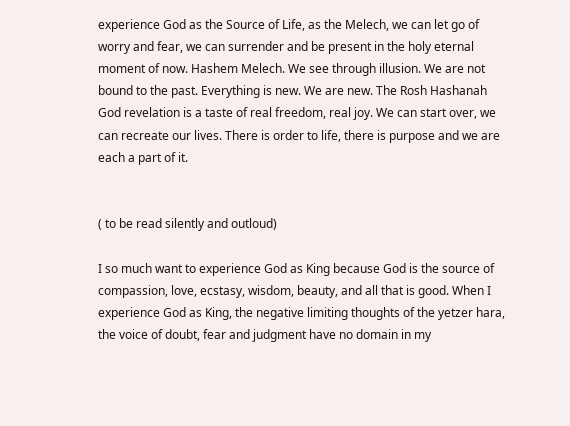experience God as the Source of Life, as the Melech, we can let go of worry and fear, we can surrender and be present in the holy eternal moment of now. Hashem Melech. We see through illusion. We are not bound to the past. Everything is new. We are new. The Rosh Hashanah God revelation is a taste of real freedom, real joy. We can start over, we can recreate our lives. There is order to life, there is purpose and we are each a part of it.


( to be read silently and outloud)

I so much want to experience God as King because God is the source of compassion, love, ecstasy, wisdom, beauty, and all that is good. When I experience God as King, the negative limiting thoughts of the yetzer hara,  the voice of doubt, fear and judgment have no domain in my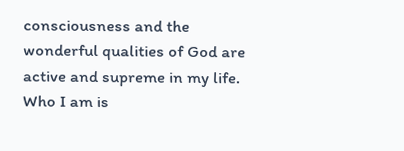consciousness and the wonderful qualities of God are active and supreme in my life. Who I am is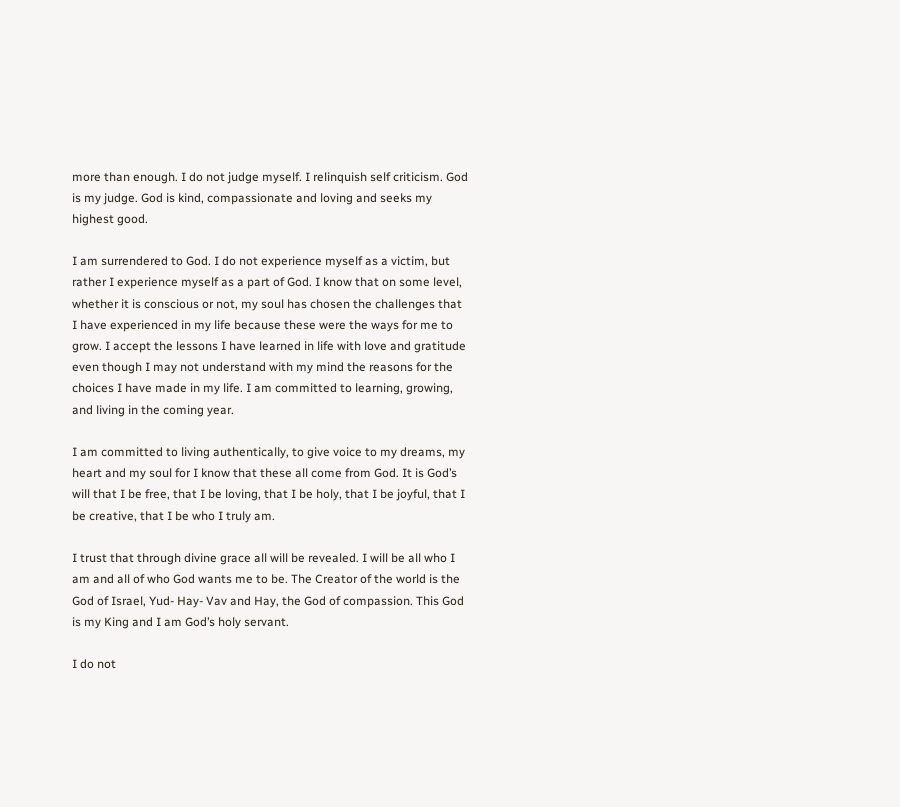more than enough. I do not judge myself. I relinquish self criticism. God is my judge. God is kind, compassionate and loving and seeks my highest good.

I am surrendered to God. I do not experience myself as a victim, but rather I experience myself as a part of God. I know that on some level, whether it is conscious or not, my soul has chosen the challenges that I have experienced in my life because these were the ways for me to grow. I accept the lessons I have learned in life with love and gratitude even though I may not understand with my mind the reasons for the choices I have made in my life. I am committed to learning, growing, and living in the coming year.

I am committed to living authentically, to give voice to my dreams, my heart and my soul for I know that these all come from God. It is God’s will that I be free, that I be loving, that I be holy, that I be joyful, that I be creative, that I be who I truly am.

I trust that through divine grace all will be revealed. I will be all who I am and all of who God wants me to be. The Creator of the world is the God of Israel, Yud- Hay- Vav and Hay, the God of compassion. This God is my King and I am God’s holy servant.

I do not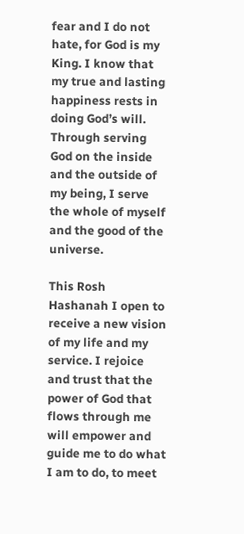fear and I do not hate, for God is my King. I know that my true and lasting happiness rests in doing God’s will. Through serving God on the inside and the outside of my being, I serve the whole of myself and the good of the universe.

This Rosh Hashanah I open to receive a new vision of my life and my service. I rejoice and trust that the power of God that flows through me will empower and guide me to do what I am to do, to meet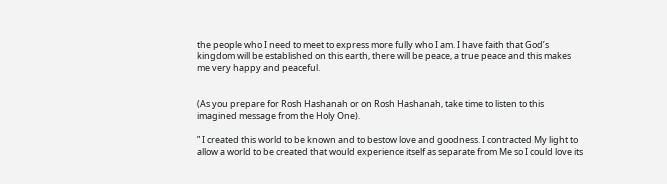the people who I need to meet to express more fully who I am. I have faith that God’s kingdom will be established on this earth, there will be peace, a true peace and this makes me very happy and peaceful.


(As you prepare for Rosh Hashanah or on Rosh Hashanah, take time to listen to this imagined message from the Holy One).

” I created this world to be known and to bestow love and goodness. I contracted My light to allow a world to be created that would experience itself as separate from Me so I could love its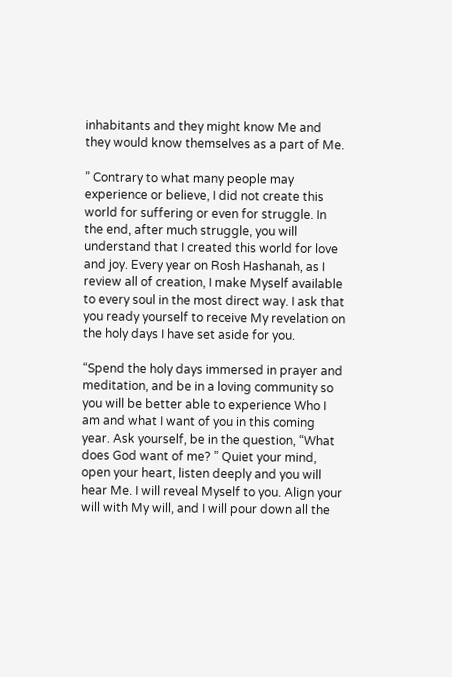inhabitants and they might know Me and they would know themselves as a part of Me.

” Contrary to what many people may experience or believe, I did not create this world for suffering or even for struggle. In the end, after much struggle, you will understand that I created this world for love and joy. Every year on Rosh Hashanah, as I review all of creation, I make Myself available to every soul in the most direct way. I ask that you ready yourself to receive My revelation on the holy days I have set aside for you.

“Spend the holy days immersed in prayer and meditation, and be in a loving community so you will be better able to experience Who I am and what I want of you in this coming year. Ask yourself, be in the question, “What does God want of me? ” Quiet your mind, open your heart, listen deeply and you will hear Me. I will reveal Myself to you. Align your will with My will, and I will pour down all the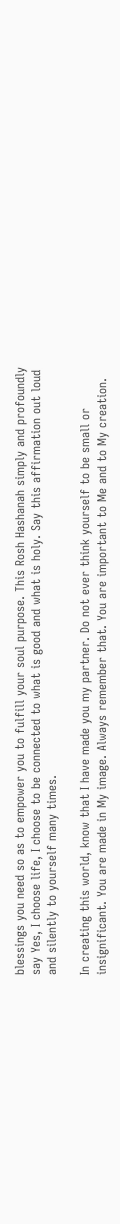blessings you need so as to empower you to fulfill your soul purpose. This Rosh Hashanah simply and profoundly say Yes, I choose life, I choose to be connected to what is good and what is holy. Say this affirmation out loud and silently to yourself many times.

In creating this world, know that I have made you my partner. Do not ever think yourself to be small or insignificant. You are made in My image. Always remember that. You are important to Me and to My creation.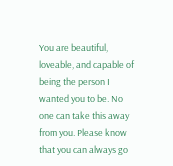You are beautiful, loveable, and capable of being the person I wanted you to be. No one can take this away from you. Please know that you can always go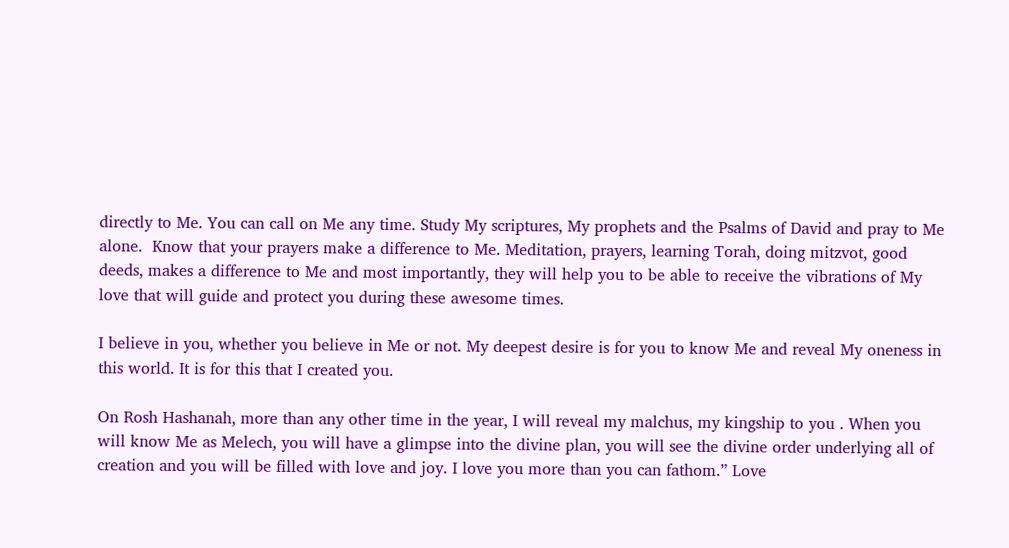directly to Me. You can call on Me any time. Study My scriptures, My prophets and the Psalms of David and pray to Me alone.  Know that your prayers make a difference to Me. Meditation, prayers, learning Torah, doing mitzvot, good deeds, makes a difference to Me and most importantly, they will help you to be able to receive the vibrations of My love that will guide and protect you during these awesome times.

I believe in you, whether you believe in Me or not. My deepest desire is for you to know Me and reveal My oneness in this world. It is for this that I created you.

On Rosh Hashanah, more than any other time in the year, I will reveal my malchus, my kingship to you . When you will know Me as Melech, you will have a glimpse into the divine plan, you will see the divine order underlying all of creation and you will be filled with love and joy. I love you more than you can fathom.” Love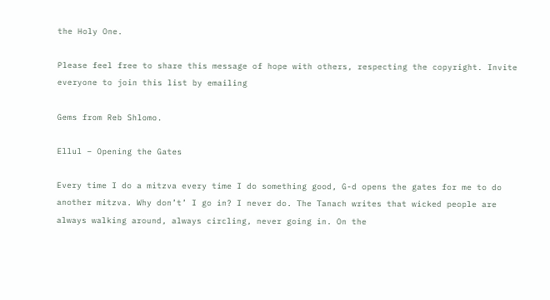the Holy One.

Please feel free to share this message of hope with others, respecting the copyright. Invite everyone to join this list by emailing

Gems from Reb Shlomo.

Ellul – Opening the Gates

Every time I do a mitzva every time I do something good, G-d opens the gates for me to do another mitzva. Why don’t’ I go in? I never do. The Tanach writes that wicked people are always walking around, always circling, never going in. On the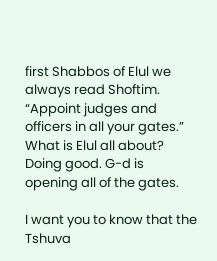first Shabbos of Elul we always read Shoftim. “Appoint judges and officers in all your gates.” What is Elul all about? Doing good. G-d is opening all of the gates.

I want you to know that the Tshuva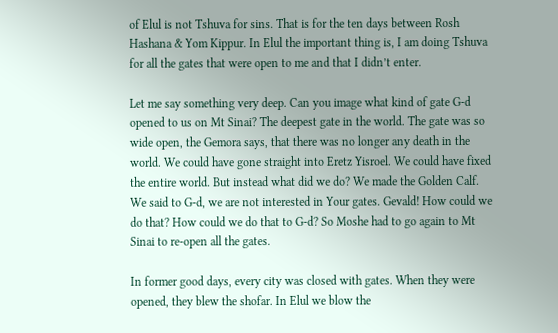of Elul is not Tshuva for sins. That is for the ten days between Rosh Hashana & Yom Kippur. In Elul the important thing is, I am doing Tshuva for all the gates that were open to me and that I didn’t enter.

Let me say something very deep. Can you image what kind of gate G-d opened to us on Mt Sinai? The deepest gate in the world. The gate was so wide open, the Gemora says, that there was no longer any death in the world. We could have gone straight into Eretz Yisroel. We could have fixed the entire world. But instead what did we do? We made the Golden Calf. We said to G-d, we are not interested in Your gates. Gevald! How could we do that? How could we do that to G-d? So Moshe had to go again to Mt Sinai to re-open all the gates.

In former good days, every city was closed with gates. When they were opened, they blew the shofar. In Elul we blow the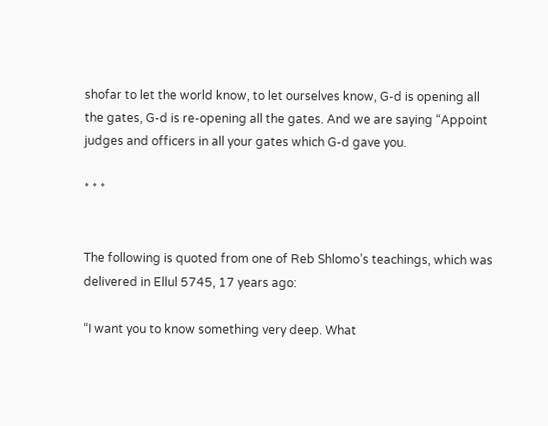shofar to let the world know, to let ourselves know, G-d is opening all the gates, G-d is re-opening all the gates. And we are saying “Appoint judges and officers in all your gates which G-d gave you.

* * *


The following is quoted from one of Reb Shlomo’s teachings, which was delivered in Ellul 5745, 17 years ago:

“I want you to know something very deep. What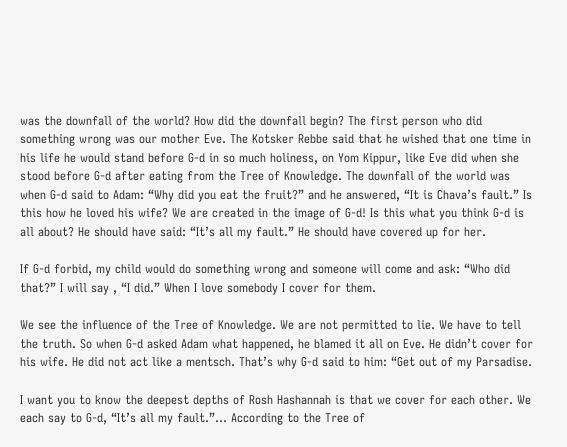was the downfall of the world? How did the downfall begin? The first person who did something wrong was our mother Eve. The Kotsker Rebbe said that he wished that one time in his life he would stand before G-d in so much holiness, on Yom Kippur, like Eve did when she stood before G-d after eating from the Tree of Knowledge. The downfall of the world was when G-d said to Adam: “Why did you eat the fruit?” and he answered, “It is Chava’s fault.” Is this how he loved his wife? We are created in the image of G-d! Is this what you think G-d is all about? He should have said: “It’s all my fault.” He should have covered up for her.

If G-d forbid, my child would do something wrong and someone will come and ask: “Who did that?” I will say , “I did.” When I love somebody I cover for them.

We see the influence of the Tree of Knowledge. We are not permitted to lie. We have to tell the truth. So when G-d asked Adam what happened, he blamed it all on Eve. He didn’t cover for his wife. He did not act like a mentsch. That’s why G-d said to him: “Get out of my Parsadise.

I want you to know the deepest depths of Rosh Hashannah is that we cover for each other. We each say to G-d, “It’s all my fault.”… According to the Tree of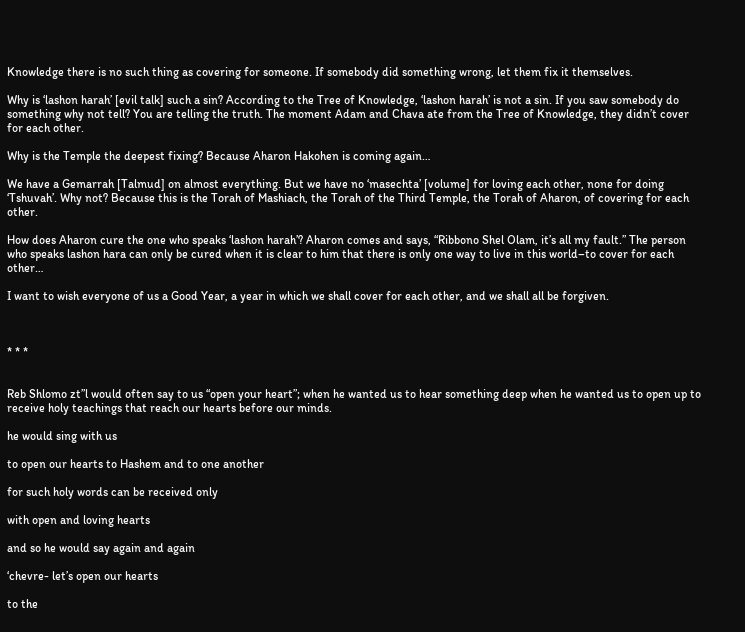Knowledge there is no such thing as covering for someone. If somebody did something wrong, let them fix it themselves.

Why is ‘lashon harah’ [evil talk] such a sin? According to the Tree of Knowledge, ‘lashon harah’ is not a sin. If you saw somebody do something why not tell? You are telling the truth. The moment Adam and Chava ate from the Tree of Knowledge, they didn’t cover for each other.

Why is the Temple the deepest fixing? Because Aharon Hakohen is coming again…

We have a Gemarrah [Talmud] on almost everything. But we have no ‘masechta’ [volume] for loving each other, none for doing ‘Tshuvah’. Why not? Because this is the Torah of Mashiach, the Torah of the Third Temple, the Torah of Aharon, of covering for each other.

How does Aharon cure the one who speaks ‘lashon harah’? Aharon comes and says, “Ribbono Shel Olam, it’s all my fault.” The person who speaks lashon hara can only be cured when it is clear to him that there is only one way to live in this world–to cover for each other…

I want to wish everyone of us a Good Year, a year in which we shall cover for each other, and we shall all be forgiven.



* * *


Reb Shlomo zt”l would often say to us “open your heart”; when he wanted us to hear something deep when he wanted us to open up to receive holy teachings that reach our hearts before our minds.

he would sing with us

to open our hearts to Hashem and to one another

for such holy words can be received only

with open and loving hearts

and so he would say again and again

‘chevre- let’s open our hearts

to the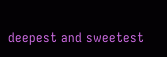deepest and sweetest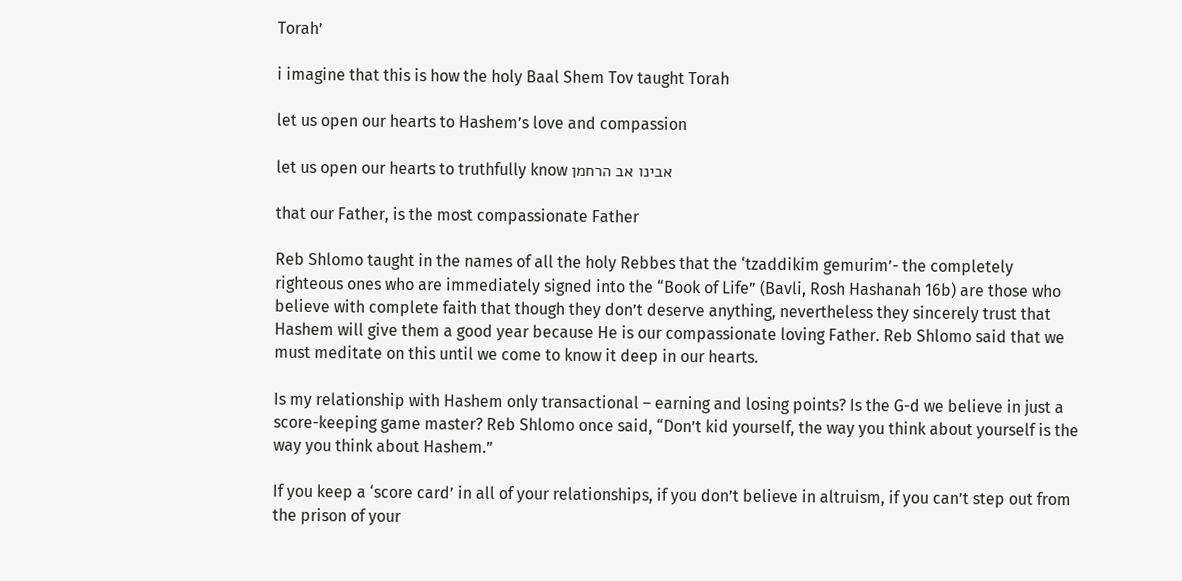Torah’

i imagine that this is how the holy Baal Shem Tov taught Torah

let us open our hearts to Hashem’s love and compassion

let us open our hearts to truthfully know אבינו אב הרחמן

that our Father, is the most compassionate Father

Reb Shlomo taught in the names of all the holy Rebbes that the ‘tzaddikim gemurim’- the completely righteous ones who are immediately signed into the “Book of Life” (Bavli, Rosh Hashanah 16b) are those who believe with complete faith that though they don’t deserve anything, nevertheless they sincerely trust that Hashem will give them a good year because He is our compassionate loving Father. Reb Shlomo said that we must meditate on this until we come to know it deep in our hearts.

Is my relationship with Hashem only transactional – earning and losing points? Is the G-d we believe in just a score-keeping game master? Reb Shlomo once said, “Don’t kid yourself, the way you think about yourself is the way you think about Hashem.”

If you keep a ‘score card’ in all of your relationships, if you don’t believe in altruism, if you can’t step out from the prison of your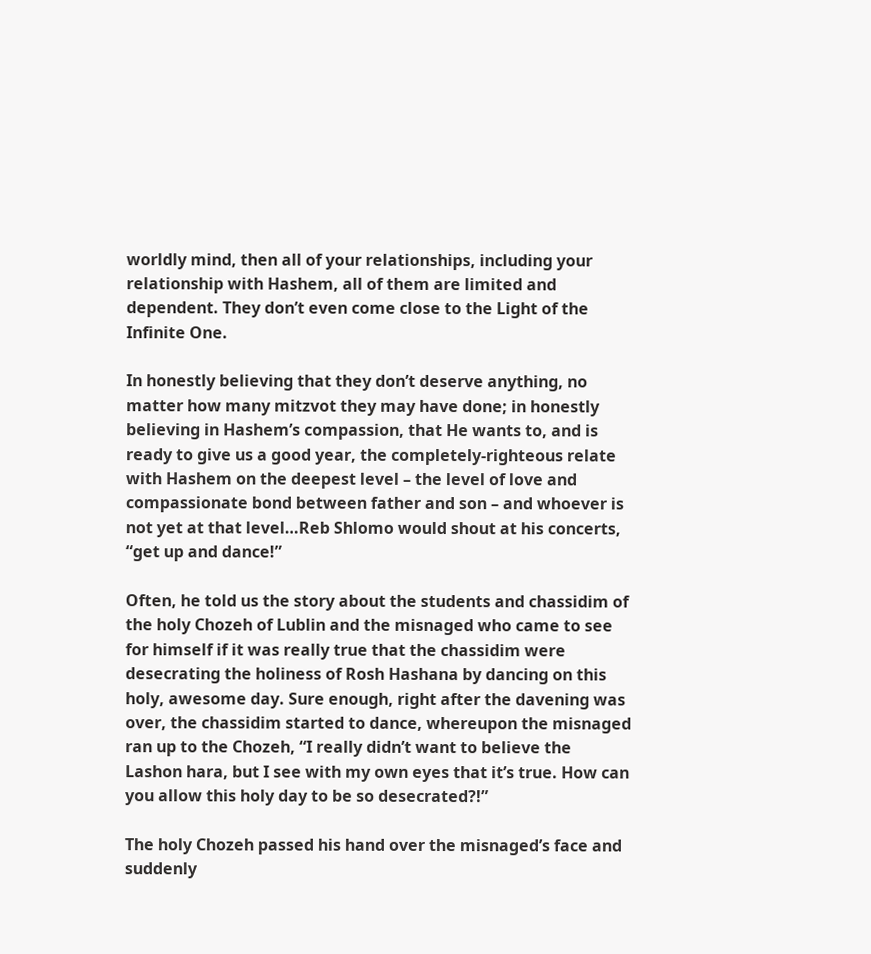worldly mind, then all of your relationships, including your relationship with Hashem, all of them are limited and dependent. They don’t even come close to the Light of the Infinite One.

In honestly believing that they don’t deserve anything, no matter how many mitzvot they may have done; in honestly believing in Hashem’s compassion, that He wants to, and is ready to give us a good year, the completely-righteous relate with Hashem on the deepest level – the level of love and compassionate bond between father and son – and whoever is not yet at that level…Reb Shlomo would shout at his concerts, “get up and dance!”

Often, he told us the story about the students and chassidim of the holy Chozeh of Lublin and the misnaged who came to see for himself if it was really true that the chassidim were desecrating the holiness of Rosh Hashana by dancing on this holy, awesome day. Sure enough, right after the davening was over, the chassidim started to dance, whereupon the misnaged ran up to the Chozeh, “I really didn’t want to believe the Lashon hara, but I see with my own eyes that it’s true. How can you allow this holy day to be so desecrated?!”

The holy Chozeh passed his hand over the misnaged’s face and suddenly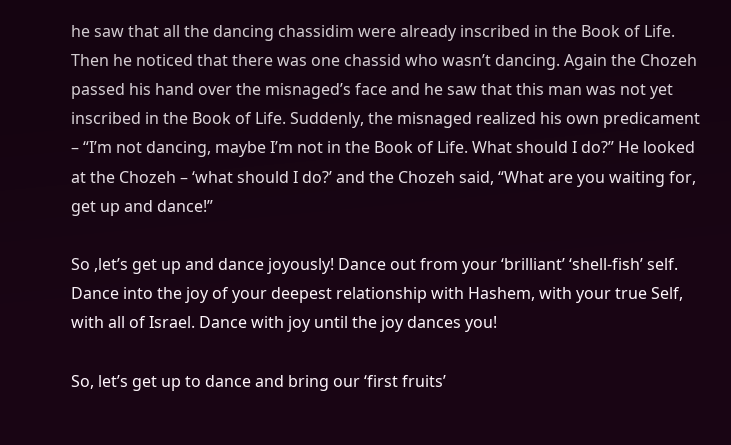he saw that all the dancing chassidim were already inscribed in the Book of Life. Then he noticed that there was one chassid who wasn’t dancing. Again the Chozeh passed his hand over the misnaged’s face and he saw that this man was not yet inscribed in the Book of Life. Suddenly, the misnaged realized his own predicament – “I’m not dancing, maybe I’m not in the Book of Life. What should I do?” He looked at the Chozeh – ‘what should I do?’ and the Chozeh said, “What are you waiting for, get up and dance!”

So ,let’s get up and dance joyously! Dance out from your ‘brilliant’ ‘shell-fish’ self. Dance into the joy of your deepest relationship with Hashem, with your true Self, with all of Israel. Dance with joy until the joy dances you!

So, let’s get up to dance and bring our ‘first fruits’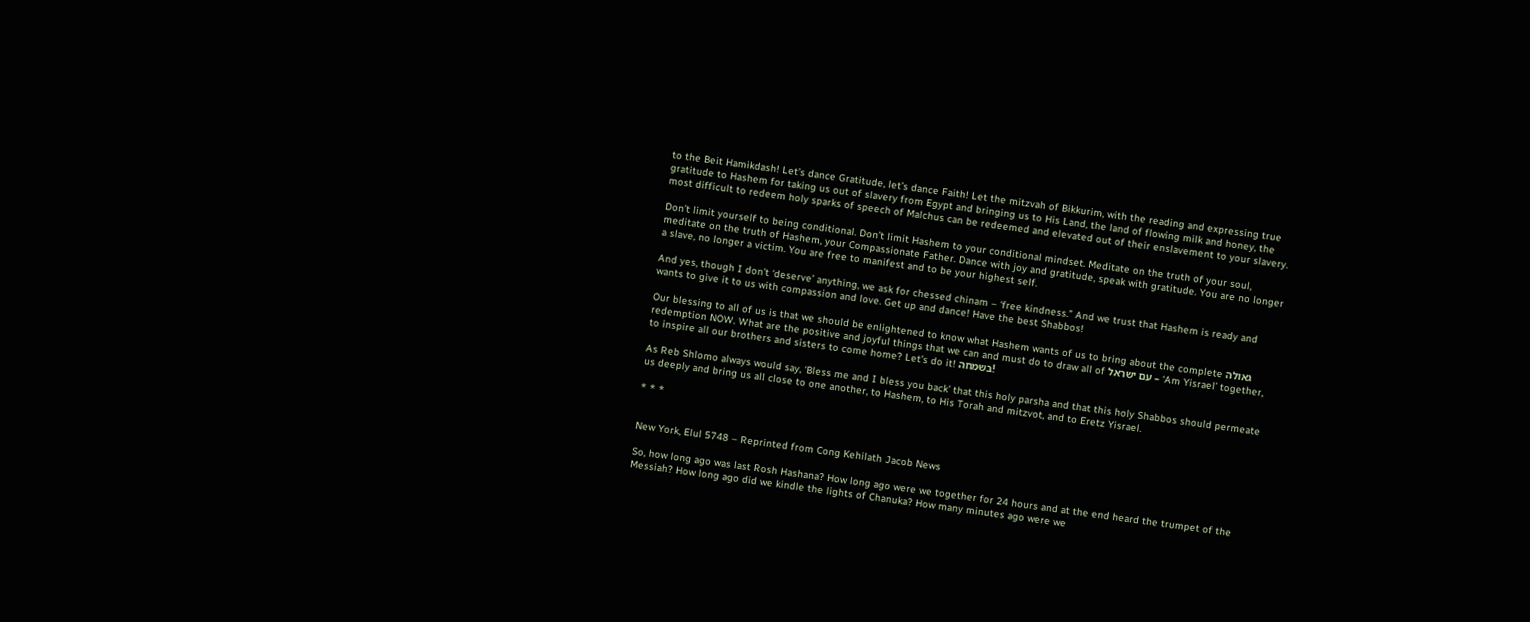to the Beit Hamikdash! Let’s dance Gratitude, let’s dance Faith! Let the mitzvah of Bikkurim, with the reading and expressing true gratitude to Hashem for taking us out of slavery from Egypt and bringing us to His Land, the land of flowing milk and honey, the most difficult to redeem holy sparks of speech of Malchus can be redeemed and elevated out of their enslavement to your slavery.

Don’t limit yourself to being conditional. Don’t limit Hashem to your conditional mindset. Meditate on the truth of your soul, meditate on the truth of Hashem, your Compassionate Father. Dance with joy and gratitude, speak with gratitude. You are no longer a slave, no longer a victim. You are free to manifest and to be your highest self.

And yes, though I don’t ‘deserve’ anything, we ask for chessed chinam – ‘free kindness.” And we trust that Hashem is ready and wants to give it to us with compassion and love. Get up and dance! Have the best Shabbos!

Our blessing to all of us is that we should be enlightened to know what Hashem wants of us to bring about the complete גאולה redemption NOW. What are the positive and joyful things that we can and must do to draw all of עם ישראל – ‘Am Yisrael’ together, to inspire all our brothers and sisters to come home? Let’s do it! בשמחה!

As Reb Shlomo always would say, ‘Bless me and I bless you back’ that this holy parsha and that this holy Shabbos should permeate us deeply and bring us all close to one another, to Hashem, to His Torah and mitzvot, and to Eretz Yisrael.

* * *


New York, Elul 5748 – Reprinted from Cong Kehilath Jacob News

So, how long ago was last Rosh Hashana? How long ago were we together for 24 hours and at the end heard the trumpet of the Messiah? How long ago did we kindle the lights of Chanuka? How many minutes ago were we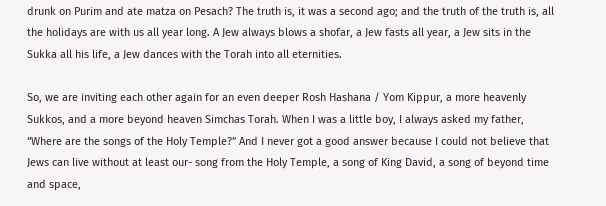drunk on Purim and ate matza on Pesach? The truth is, it was a second ago; and the truth of the truth is, all the holidays are with us all year long. A Jew always blows a shofar, a Jew fasts all year, a Jew sits in the Sukka all his life, a Jew dances with the Torah into all eternities.

So, we are inviting each other again for an even deeper Rosh Hashana / Yom Kippur, a more heavenly Sukkos, and a more beyond heaven Simchas Torah. When I was a little boy, I always asked my father, “Where are the songs of the Holy Temple?” And I never got a good answer because I could not believe that Jews can live without at least our- song from the Holy Temple, a song of King David, a song of beyond time and space,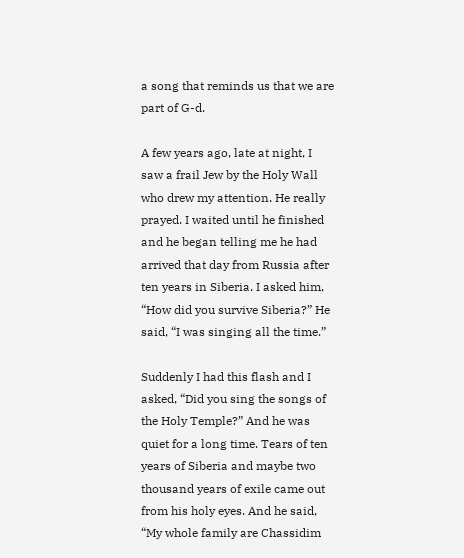a song that reminds us that we are part of G-d.

A few years ago, late at night, I saw a frail Jew by the Holy Wall who drew my attention. He really prayed. I waited until he finished and he began telling me he had arrived that day from Russia after ten years in Siberia. I asked him, “How did you survive Siberia?” He said, “I was singing all the time.”

Suddenly I had this flash and I asked, “Did you sing the songs of the Holy Temple?” And he was quiet for a long time. Tears of ten years of Siberia and maybe two thousand years of exile came out from his holy eyes. And he said, “My whole family are Chassidim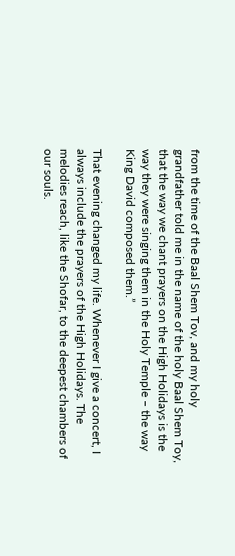from the time of the Baal Shem Tov, and my holy grandfather told me in the name of the holy Baal Shem Toy, that the way we chant prayers on the High Holidays is the way they were singing them in the Holy Temple – the way King David composed them.”

That evening changed my life. Whenever I give a concert, I always include the prayers of the High Holidays. The melodies reach, like the Shofar, to the deepest chambers of our souls.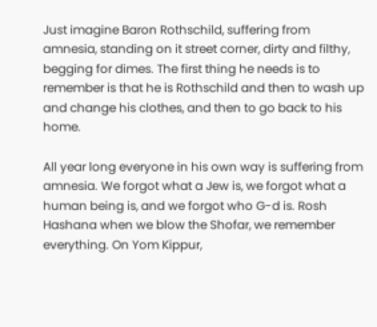Just imagine Baron Rothschild, suffering from amnesia, standing on it street corner, dirty and filthy, begging for dimes. The first thing he needs is to remember is that he is Rothschild and then to wash up and change his clothes, and then to go back to his home.

All year long everyone in his own way is suffering from amnesia. We forgot what a Jew is, we forgot what a human being is, and we forgot who G-d is. Rosh Hashana when we blow the Shofar, we remember everything. On Yom Kippur,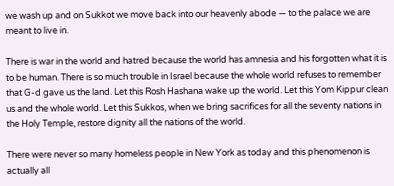we wash up and on Sukkot we move back into our heavenly abode — to the palace we are meant to live in.

There is war in the world and hatred because the world has amnesia and his forgotten what it is to be human. There is so much trouble in Israel because the whole world refuses to remember that G-d gave us the land. Let this Rosh Hashana wake up the world. Let this Yom Kippur clean us and the whole world. Let this Sukkos, when we bring sacrifices for all the seventy nations in the Holy Temple, restore dignity all the nations of the world.

There were never so many homeless people in New York as today and this phenomenon is actually all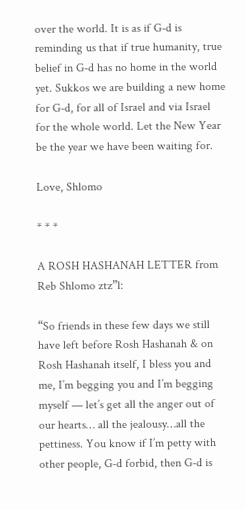over the world. It is as if G-d is reminding us that if true humanity, true belief in G-d has no home in the world yet. Sukkos we are building a new home for G-d, for all of Israel and via Israel for the whole world. Let the New Year be the year we have been waiting for.

Love, Shlomo

* * *

A ROSH HASHANAH LETTER from Reb Shlomo ztz”l:

“So friends in these few days we still have left before Rosh Hashanah & on Rosh Hashanah itself, I bless you and me, I’m begging you and I’m begging myself — let’s get all the anger out of our hearts… all the jealousy…all the pettiness. You know if I’m petty with other people, G-d forbid, then G-d is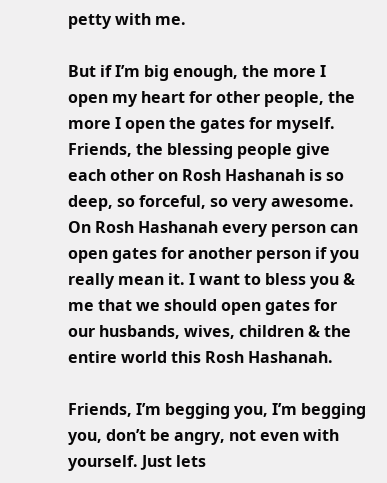petty with me.

But if I’m big enough, the more I open my heart for other people, the more I open the gates for myself. Friends, the blessing people give each other on Rosh Hashanah is so deep, so forceful, so very awesome. On Rosh Hashanah every person can open gates for another person if you really mean it. I want to bless you & me that we should open gates for our husbands, wives, children & the entire world this Rosh Hashanah.

Friends, I’m begging you, I’m begging you, don’t be angry, not even with yourself. Just lets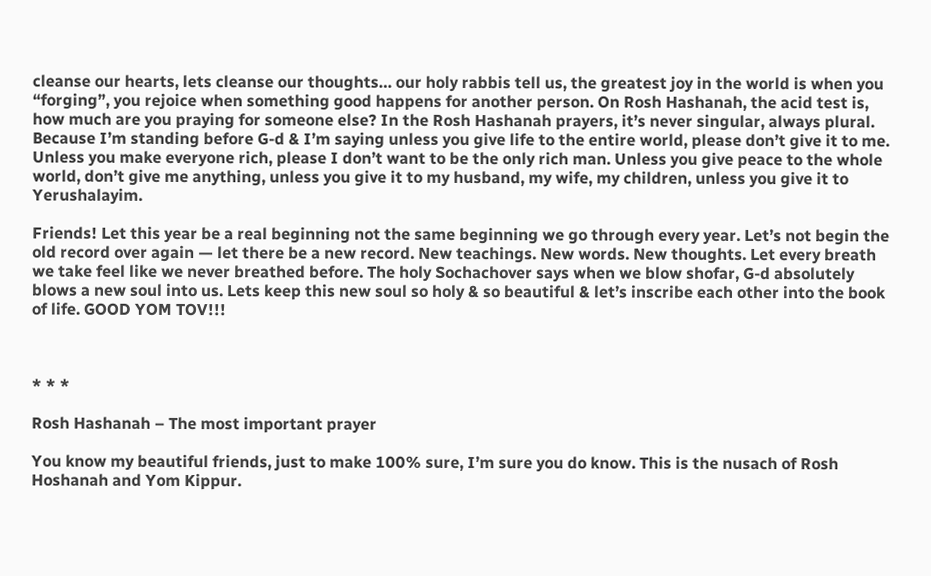cleanse our hearts, lets cleanse our thoughts… our holy rabbis tell us, the greatest joy in the world is when you “forging”, you rejoice when something good happens for another person. On Rosh Hashanah, the acid test is, how much are you praying for someone else? In the Rosh Hashanah prayers, it’s never singular, always plural. Because I’m standing before G-d & I’m saying unless you give life to the entire world, please don’t give it to me. Unless you make everyone rich, please I don’t want to be the only rich man. Unless you give peace to the whole world, don’t give me anything, unless you give it to my husband, my wife, my children, unless you give it to Yerushalayim.

Friends! Let this year be a real beginning not the same beginning we go through every year. Let’s not begin the old record over again — let there be a new record. New teachings. New words. New thoughts. Let every breath we take feel like we never breathed before. The holy Sochachover says when we blow shofar, G-d absolutely blows a new soul into us. Lets keep this new soul so holy & so beautiful & let’s inscribe each other into the book of life. GOOD YOM TOV!!!



* * *

Rosh Hashanah – The most important prayer

You know my beautiful friends, just to make 100% sure, I’m sure you do know. This is the nusach of Rosh Hoshanah and Yom Kippur.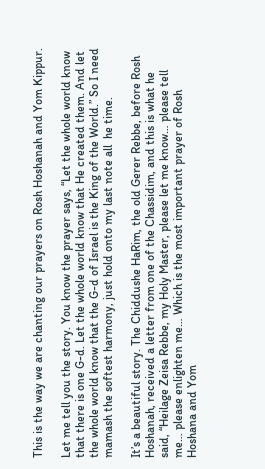This is the way we are chanting our prayers on Rosh Hoshanah and Yom Kippur.

Let me tell you the story. You know the prayer says, “Let the whole world know that there is one G-d. Let the whole world know that He created them. And let the whole world know that the G-d of Israel is the King of the World.” So I need mamash the softest harmony, just hold onto my last note all  he time.

It’s a beautiful story. The Chiddushe HaRim, the old Gerer Rebbe, before Rosh Hoshanah, received a letter from one of the Chassidim, and this is what he  said, “Heilage Zeisa Rebbe, my Holy Master, please let me know… please tell me… please enlighten me… Which is the most important prayer of Rosh Hoshana and Yom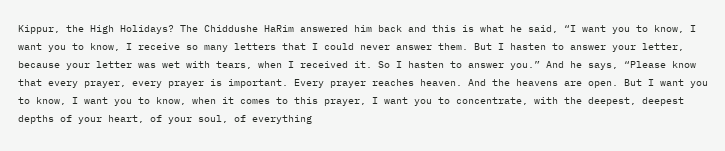Kippur, the High Holidays? The Chiddushe HaRim answered him back and this is what he said, “I want you to know, I want you to know, I receive so many letters that I could never answer them. But I hasten to answer your letter, because your letter was wet with tears, when I received it. So I hasten to answer you.” And he says, “Please know that every prayer, every prayer is important. Every prayer reaches heaven. And the heavens are open. But I want you to know, I want you to know, when it comes to this prayer, I want you to concentrate, with the deepest, deepest depths of your heart, of your soul, of everything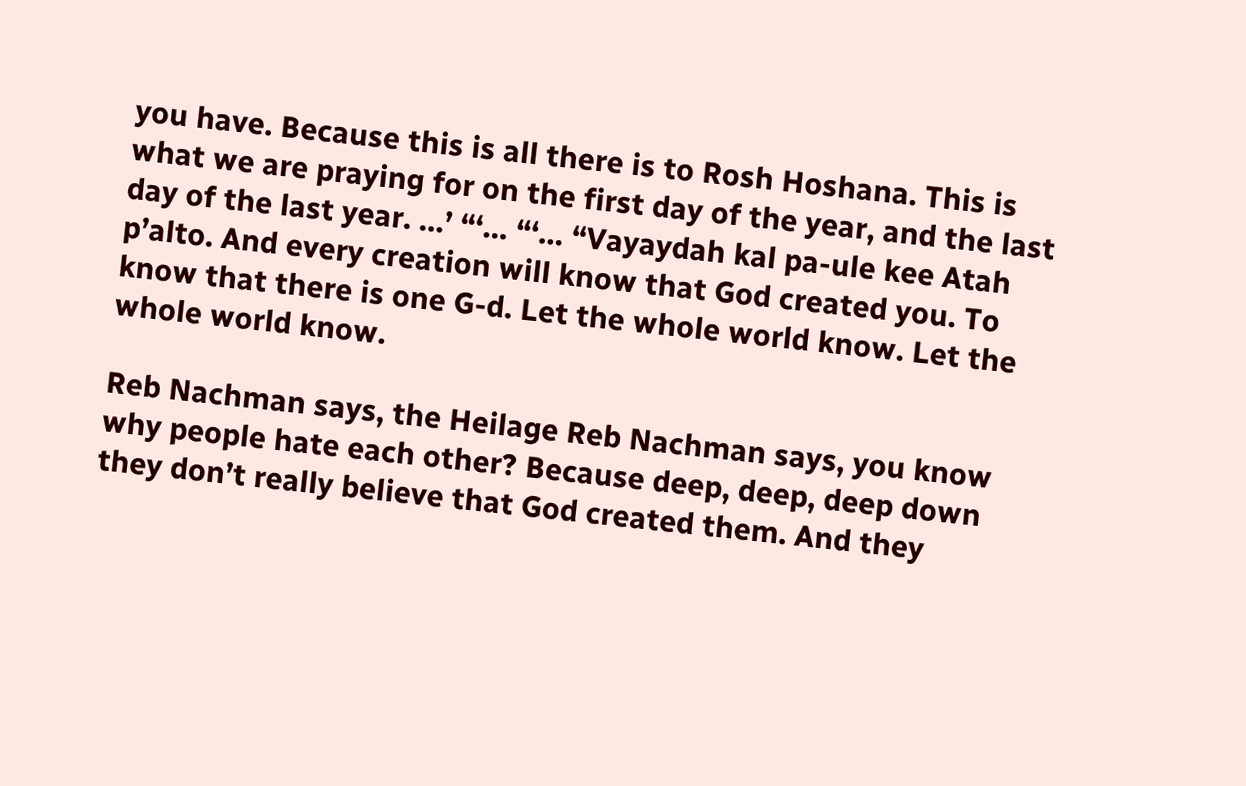you have. Because this is all there is to Rosh Hoshana. This is what we are praying for on the first day of the year, and the last day of the last year. …’ “‘… “‘… “Vayaydah kal pa-ule kee Atah p’alto. And every creation will know that God created you. To know that there is one G-d. Let the whole world know. Let the whole world know.

Reb Nachman says, the Heilage Reb Nachman says, you know why people hate each other? Because deep, deep, deep down they don’t really believe that God created them. And they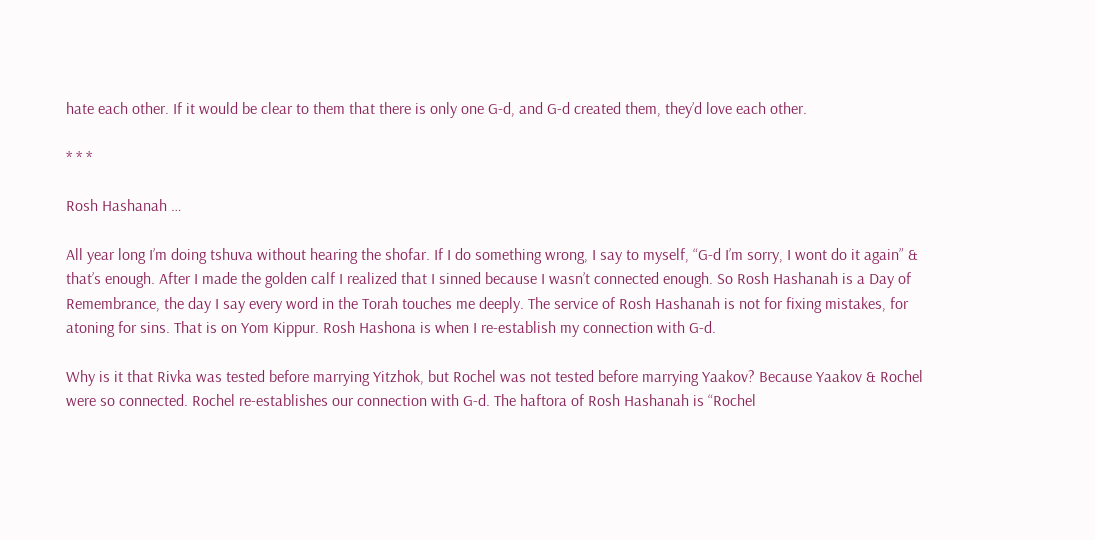hate each other. If it would be clear to them that there is only one G-d, and G-d created them, they’d love each other.

* * *

Rosh Hashanah …

All year long I’m doing tshuva without hearing the shofar. If I do something wrong, I say to myself, “G-d I’m sorry, I wont do it again” & that’s enough. After I made the golden calf I realized that I sinned because I wasn’t connected enough. So Rosh Hashanah is a Day of Remembrance, the day I say every word in the Torah touches me deeply. The service of Rosh Hashanah is not for fixing mistakes, for atoning for sins. That is on Yom Kippur. Rosh Hashona is when I re-establish my connection with G-d.

Why is it that Rivka was tested before marrying Yitzhok, but Rochel was not tested before marrying Yaakov? Because Yaakov & Rochel were so connected. Rochel re-establishes our connection with G-d. The haftora of Rosh Hashanah is “Rochel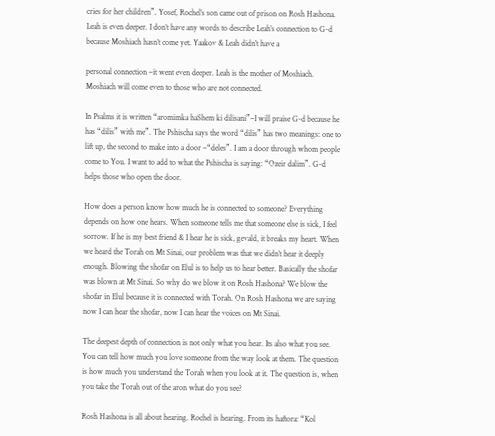cries for her children”. Yosef, Rochel’s son came out of prison on Rosh Hashona. Leah is even deeper. I don’t have any words to describe Leah’s connection to G-d because Moshiach hasn’t come yet. Yaakov & Leah didn’t have a

personal connection –it went even deeper. Leah is the mother of Moshiach. Moshiach will come even to those who are not connected.

In Psalms it is written “aromimka haShem ki dilisani”–I will praise G-d because he has “dilis” with me”. The Pshischa says the word “dilis” has two meanings: one to lift up, the second to make into a door –“deles”. I am a door through whom people come to You. I want to add to what the Pshischa is saying: “Ozeir dalim”. G-d helps those who open the door.

How does a person know how much he is connected to someone? Everything depends on how one hears. When someone tells me that someone else is sick, I feel sorrow. If he is my best friend & I hear he is sick, gevald, it breaks my heart. When we heard the Torah on Mt Sinai, our problem was that we didn’t hear it deeply enough. Blowing the shofar on Elul is to help us to hear better. Basically the shofar was blown at Mt Sinai. So why do we blow it on Rosh Hashona? We blow the shofar in Elul because it is connected with Torah. On Rosh Hashona we are saying now I can hear the shofar, now I can hear the voices on Mt Sinai.

The deepest depth of connection is not only what you hear. Its also what you see. You can tell how much you love someone from the way look at them. The question is how much you understand the Torah when you look at it. The question is, when you take the Torah out of the aron what do you see?

Rosh Hashona is all about hearing. Rochel is hearing. From its haftora: “Kol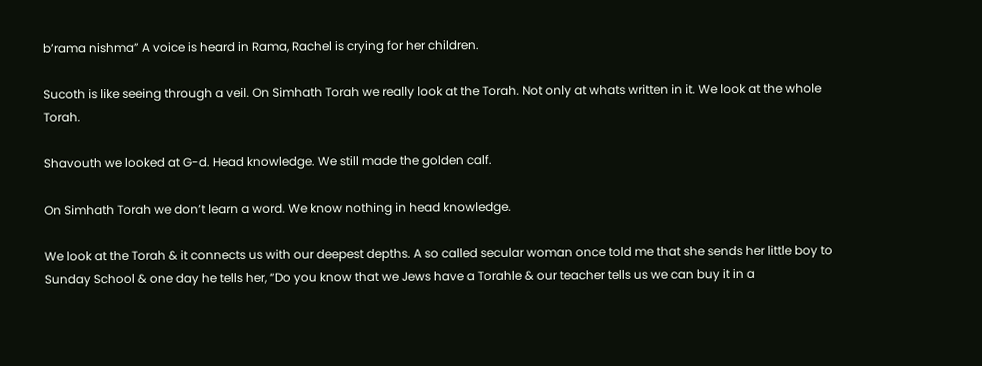b’rama nishma” A voice is heard in Rama, Rachel is crying for her children.

Sucoth is like seeing through a veil. On Simhath Torah we really look at the Torah. Not only at whats written in it. We look at the whole Torah.

Shavouth we looked at G-d. Head knowledge. We still made the golden calf.

On Simhath Torah we don’t learn a word. We know nothing in head knowledge.

We look at the Torah & it connects us with our deepest depths. A so called secular woman once told me that she sends her little boy to Sunday School & one day he tells her, “Do you know that we Jews have a Torahle & our teacher tells us we can buy it in a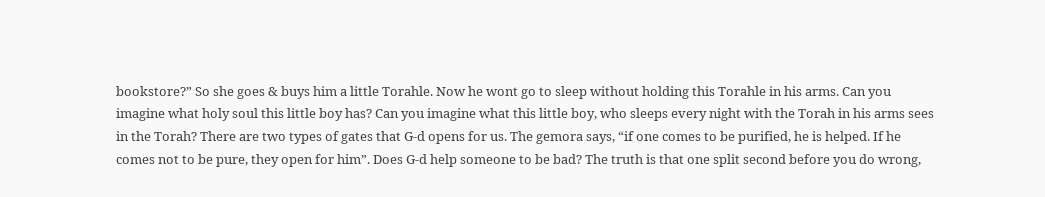bookstore?” So she goes & buys him a little Torahle. Now he wont go to sleep without holding this Torahle in his arms. Can you imagine what holy soul this little boy has? Can you imagine what this little boy, who sleeps every night with the Torah in his arms sees in the Torah? There are two types of gates that G-d opens for us. The gemora says, “if one comes to be purified, he is helped. If he comes not to be pure, they open for him”. Does G-d help someone to be bad? The truth is that one split second before you do wrong,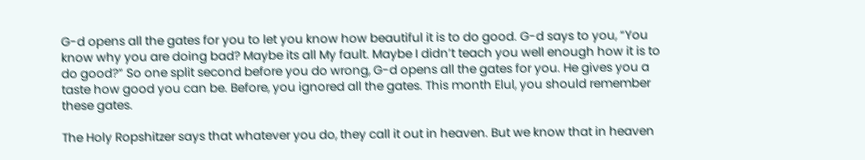G-d opens all the gates for you to let you know how beautiful it is to do good. G-d says to you, “You know why you are doing bad? Maybe its all My fault. Maybe I didn’t teach you well enough how it is to do good?” So one split second before you do wrong, G-d opens all the gates for you. He gives you a taste how good you can be. Before, you ignored all the gates. This month Elul, you should remember these gates.

The Holy Ropshitzer says that whatever you do, they call it out in heaven. But we know that in heaven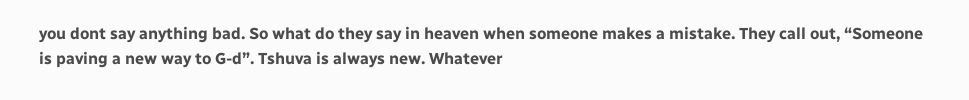you dont say anything bad. So what do they say in heaven when someone makes a mistake. They call out, “Someone is paving a new way to G-d”. Tshuva is always new. Whatever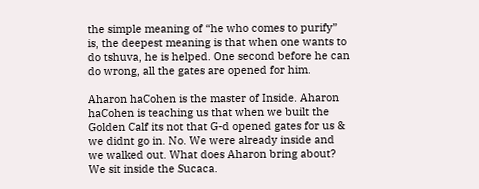the simple meaning of “he who comes to purify” is, the deepest meaning is that when one wants to do tshuva, he is helped. One second before he can do wrong, all the gates are opened for him.

Aharon haCohen is the master of Inside. Aharon haCohen is teaching us that when we built the Golden Calf its not that G-d opened gates for us & we didnt go in. No. We were already inside and we walked out. What does Aharon bring about? We sit inside the Sucaca.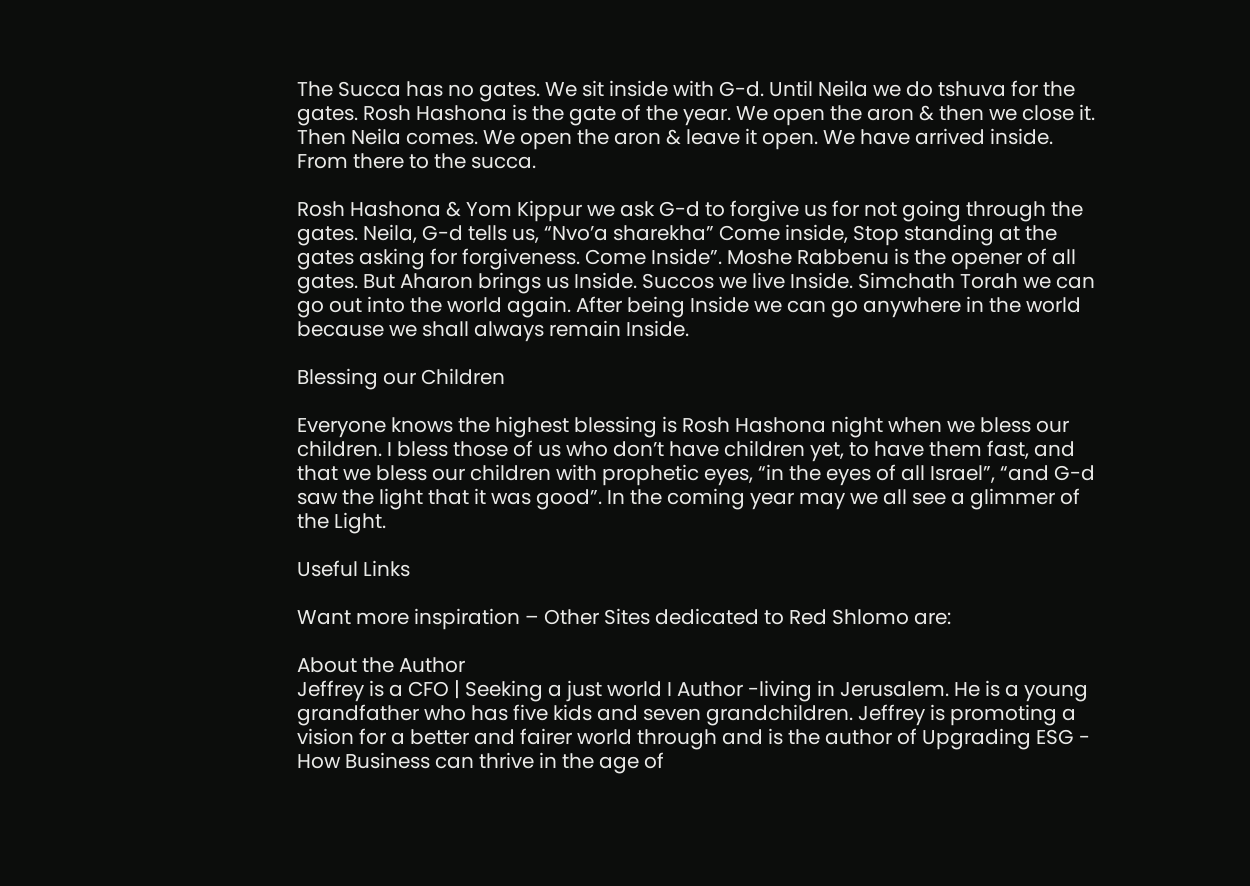The Succa has no gates. We sit inside with G-d. Until Neila we do tshuva for the gates. Rosh Hashona is the gate of the year. We open the aron & then we close it. Then Neila comes. We open the aron & leave it open. We have arrived inside. From there to the succa.

Rosh Hashona & Yom Kippur we ask G-d to forgive us for not going through the gates. Neila, G-d tells us, “Nvo’a sharekha” Come inside, Stop standing at the gates asking for forgiveness. Come Inside”. Moshe Rabbenu is the opener of all gates. But Aharon brings us Inside. Succos we live Inside. Simchath Torah we can go out into the world again. After being Inside we can go anywhere in the world because we shall always remain Inside.

Blessing our Children

Everyone knows the highest blessing is Rosh Hashona night when we bless our children. I bless those of us who don’t have children yet, to have them fast, and that we bless our children with prophetic eyes, “in the eyes of all Israel”, “and G-d saw the light that it was good”. In the coming year may we all see a glimmer of the Light.

Useful Links

Want more inspiration – Other Sites dedicated to Red Shlomo are:

About the Author
Jeffrey is a CFO | Seeking a just world I Author -living in Jerusalem. He is a young grandfather who has five kids and seven grandchildren. Jeffrey is promoting a vision for a better and fairer world through and is the author of Upgrading ESG - How Business can thrive in the age of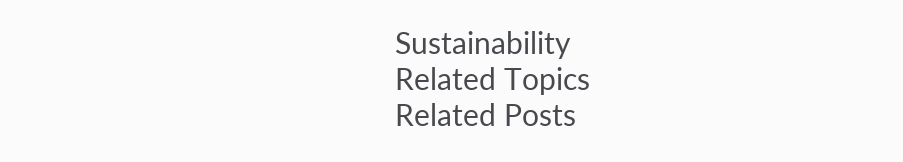Sustainability
Related Topics
Related Posts